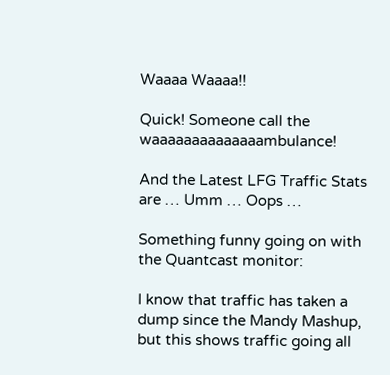Waaaa Waaaa!!

Quick! Someone call the waaaaaaaaaaaaaambulance!

And the Latest LFG Traffic Stats are … Umm … Oops …

Something funny going on with the Quantcast monitor:

I know that traffic has taken a dump since the Mandy Mashup, but this shows traffic going all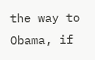the way to Obama, if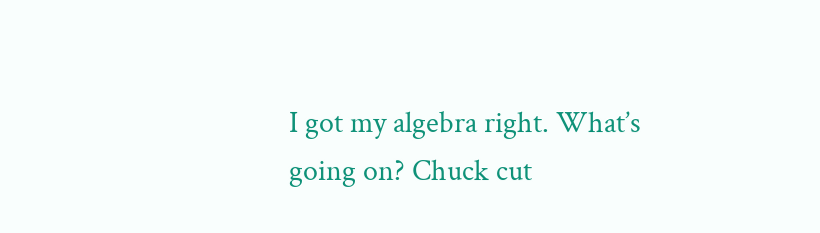I got my algebra right. What’s going on? Chuck cut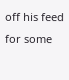off his feed for some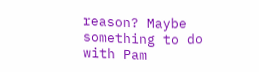reason? Maybe something to do with Pam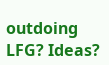outdoing LFG? Ideas?